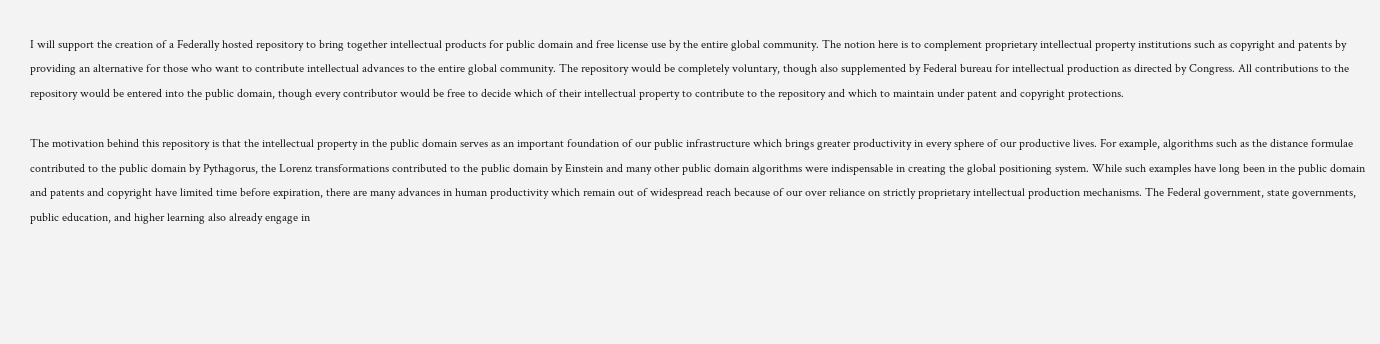I will support the creation of a Federally hosted repository to bring together intellectual products for public domain and free license use by the entire global community. The notion here is to complement proprietary intellectual property institutions such as copyright and patents by providing an alternative for those who want to contribute intellectual advances to the entire global community. The repository would be completely voluntary, though also supplemented by Federal bureau for intellectual production as directed by Congress. All contributions to the repository would be entered into the public domain, though every contributor would be free to decide which of their intellectual property to contribute to the repository and which to maintain under patent and copyright protections.

The motivation behind this repository is that the intellectual property in the public domain serves as an important foundation of our public infrastructure which brings greater productivity in every sphere of our productive lives. For example, algorithms such as the distance formulae contributed to the public domain by Pythagorus, the Lorenz transformations contributed to the public domain by Einstein and many other public domain algorithms were indispensable in creating the global positioning system. While such examples have long been in the public domain and patents and copyright have limited time before expiration, there are many advances in human productivity which remain out of widespread reach because of our over reliance on strictly proprietary intellectual production mechanisms. The Federal government, state governments, public education, and higher learning also already engage in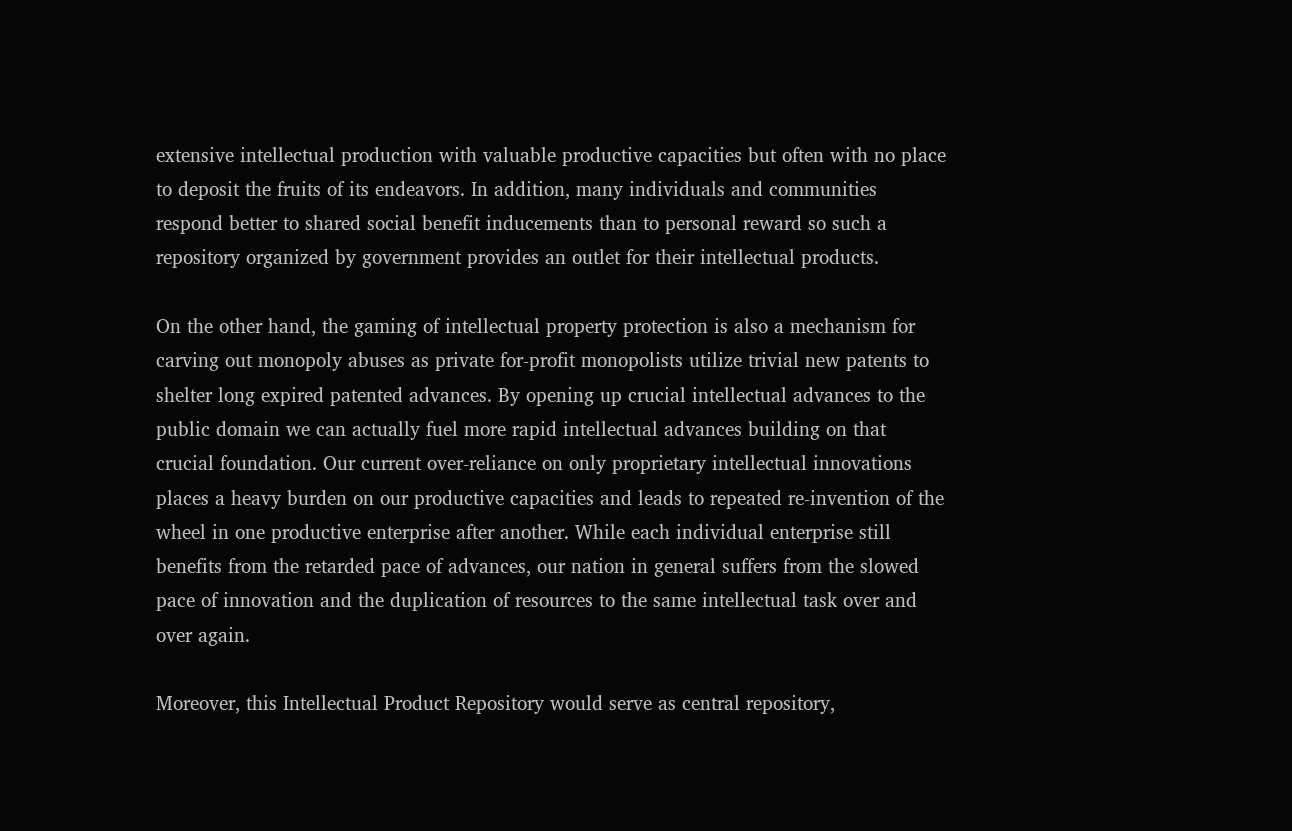extensive intellectual production with valuable productive capacities but often with no place to deposit the fruits of its endeavors. In addition, many individuals and communities respond better to shared social benefit inducements than to personal reward so such a repository organized by government provides an outlet for their intellectual products.

On the other hand, the gaming of intellectual property protection is also a mechanism for carving out monopoly abuses as private for-profit monopolists utilize trivial new patents to shelter long expired patented advances. By opening up crucial intellectual advances to the public domain we can actually fuel more rapid intellectual advances building on that crucial foundation. Our current over-reliance on only proprietary intellectual innovations places a heavy burden on our productive capacities and leads to repeated re-invention of the wheel in one productive enterprise after another. While each individual enterprise still benefits from the retarded pace of advances, our nation in general suffers from the slowed pace of innovation and the duplication of resources to the same intellectual task over and over again.

Moreover, this Intellectual Product Repository would serve as central repository,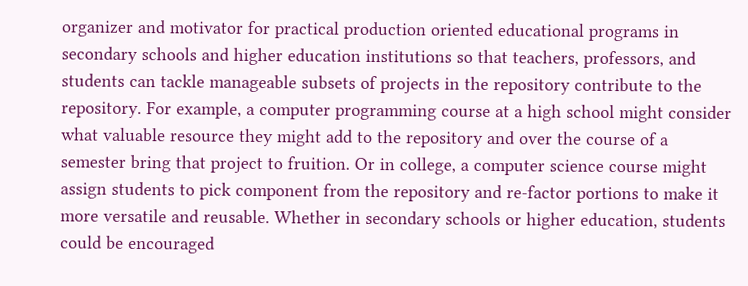organizer and motivator for practical production oriented educational programs in secondary schools and higher education institutions so that teachers, professors, and students can tackle manageable subsets of projects in the repository contribute to the repository. For example, a computer programming course at a high school might consider what valuable resource they might add to the repository and over the course of a semester bring that project to fruition. Or in college, a computer science course might assign students to pick component from the repository and re-factor portions to make it more versatile and reusable. Whether in secondary schools or higher education, students could be encouraged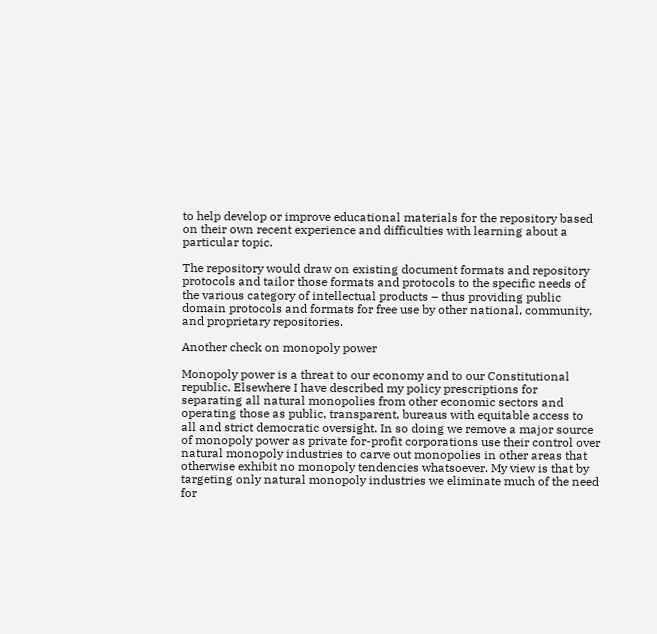to help develop or improve educational materials for the repository based on their own recent experience and difficulties with learning about a particular topic.

The repository would draw on existing document formats and repository protocols and tailor those formats and protocols to the specific needs of the various category of intellectual products – thus providing public domain protocols and formats for free use by other national, community, and proprietary repositories.

Another check on monopoly power

Monopoly power is a threat to our economy and to our Constitutional republic. Elsewhere I have described my policy prescriptions for separating all natural monopolies from other economic sectors and operating those as public, transparent, bureaus with equitable access to all and strict democratic oversight. In so doing we remove a major source of monopoly power as private for-profit corporations use their control over natural monopoly industries to carve out monopolies in other areas that otherwise exhibit no monopoly tendencies whatsoever. My view is that by targeting only natural monopoly industries we eliminate much of the need for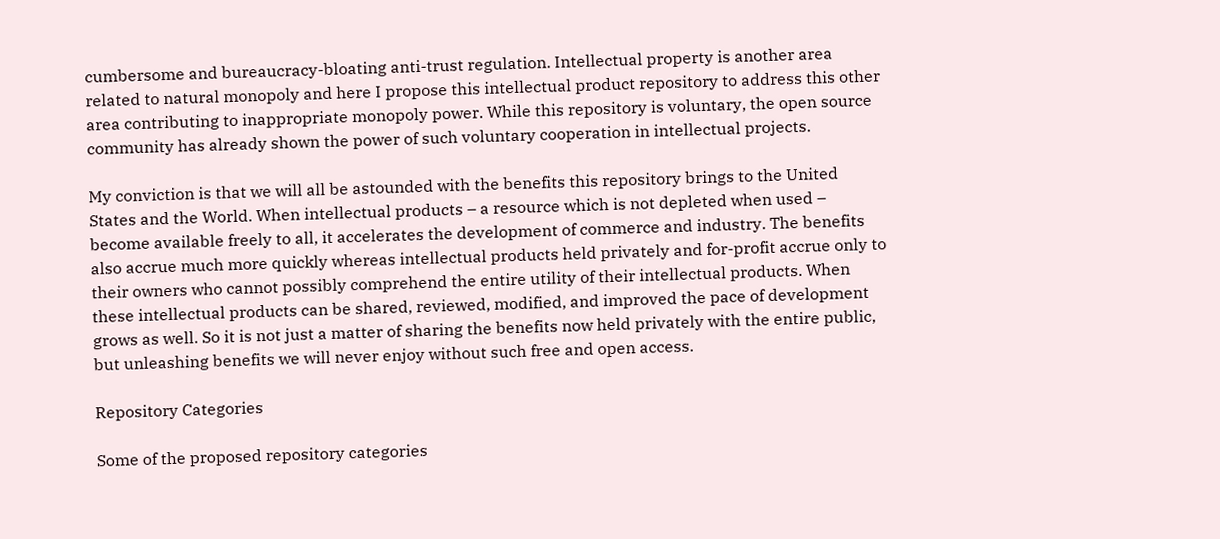cumbersome and bureaucracy-bloating anti-trust regulation. Intellectual property is another area related to natural monopoly and here I propose this intellectual product repository to address this other area contributing to inappropriate monopoly power. While this repository is voluntary, the open source community has already shown the power of such voluntary cooperation in intellectual projects.

My conviction is that we will all be astounded with the benefits this repository brings to the United States and the World. When intellectual products – a resource which is not depleted when used – become available freely to all, it accelerates the development of commerce and industry. The benefits also accrue much more quickly whereas intellectual products held privately and for-profit accrue only to their owners who cannot possibly comprehend the entire utility of their intellectual products. When these intellectual products can be shared, reviewed, modified, and improved the pace of development grows as well. So it is not just a matter of sharing the benefits now held privately with the entire public, but unleashing benefits we will never enjoy without such free and open access.

Repository Categories

Some of the proposed repository categories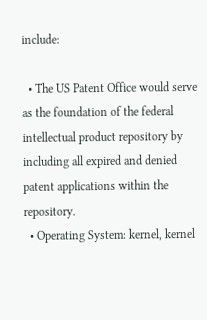include:

  • The US Patent Office would serve as the foundation of the federal intellectual product repository by including all expired and denied patent applications within the repository.
  • Operating System: kernel, kernel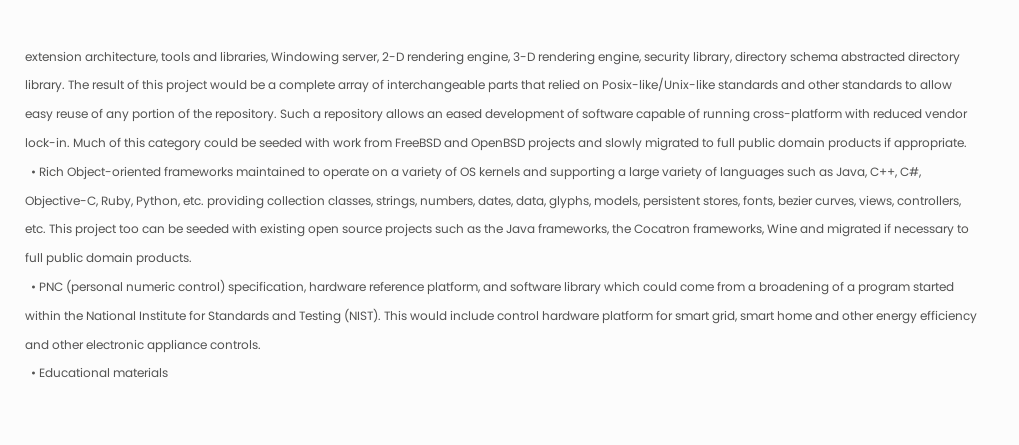extension architecture, tools and libraries, Windowing server, 2-D rendering engine, 3-D rendering engine, security library, directory schema abstracted directory library. The result of this project would be a complete array of interchangeable parts that relied on Posix-like/Unix-like standards and other standards to allow easy reuse of any portion of the repository. Such a repository allows an eased development of software capable of running cross-platform with reduced vendor lock-in. Much of this category could be seeded with work from FreeBSD and OpenBSD projects and slowly migrated to full public domain products if appropriate.
  • Rich Object-oriented frameworks maintained to operate on a variety of OS kernels and supporting a large variety of languages such as Java, C++, C#, Objective-C, Ruby, Python, etc. providing collection classes, strings, numbers, dates, data, glyphs, models, persistent stores, fonts, bezier curves, views, controllers, etc. This project too can be seeded with existing open source projects such as the Java frameworks, the Cocatron frameworks, Wine and migrated if necessary to full public domain products.
  • PNC (personal numeric control) specification, hardware reference platform, and software library which could come from a broadening of a program started within the National Institute for Standards and Testing (NIST). This would include control hardware platform for smart grid, smart home and other energy efficiency and other electronic appliance controls.
  • Educational materials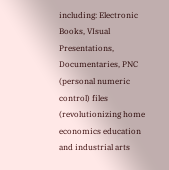including: Electronic Books, VIsual Presentations, Documentaries, PNC (personal numeric control) files (revolutionizing home economics education and industrial arts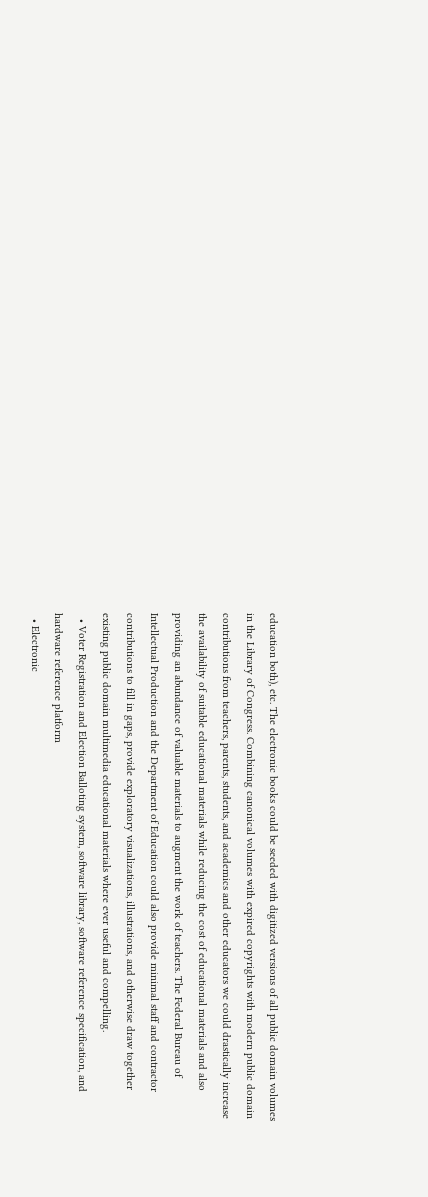education both), etc. The electronic books could be seeded with digitized versions of all public domain volumes in the Library of Congress. Combining canonical volumes with expired copyrights with modern public domain contributions from teachers, parents, students, and academics and other educators we could drastically increase the availability of suitable educational materials while reducing the cost of educational materials and also providing an abundance of valuable materials to augment the work of teachers. The Federal Bureau of Intellectual Production and the Department of Education could also provide minimal staff and contractor contributions to fill in gaps, provide exploratory visualizations, illustrations, and otherwise draw together existing public domain multimedia educational materials where ever useful and compelling.
  • Voter Registration and Election Balloting system, software library, software reference specification, and hardware reference platform
  • Electronic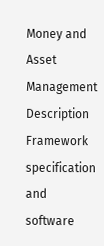Money and Asset Management Description Framework specification and software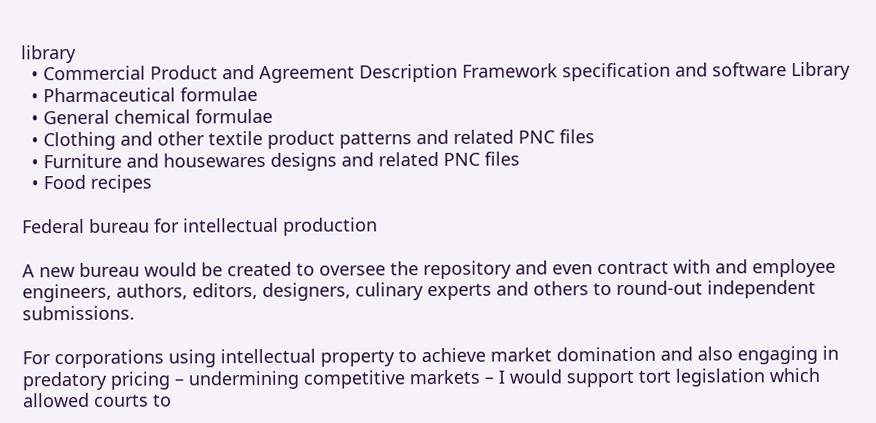library
  • Commercial Product and Agreement Description Framework specification and software Library
  • Pharmaceutical formulae
  • General chemical formulae
  • Clothing and other textile product patterns and related PNC files
  • Furniture and housewares designs and related PNC files
  • Food recipes

Federal bureau for intellectual production

A new bureau would be created to oversee the repository and even contract with and employee engineers, authors, editors, designers, culinary experts and others to round-out independent submissions.

For corporations using intellectual property to achieve market domination and also engaging in predatory pricing – undermining competitive markets – I would support tort legislation which allowed courts to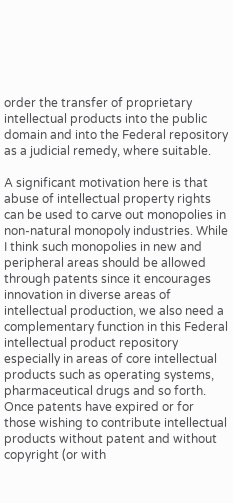order the transfer of proprietary intellectual products into the public domain and into the Federal repository as a judicial remedy, where suitable.

A significant motivation here is that abuse of intellectual property rights can be used to carve out monopolies in non-natural monopoly industries. While I think such monopolies in new and peripheral areas should be allowed through patents since it encourages innovation in diverse areas of intellectual production, we also need a complementary function in this Federal intellectual product repository especially in areas of core intellectual products such as operating systems, pharmaceutical drugs and so forth. Once patents have expired or for those wishing to contribute intellectual products without patent and without copyright (or with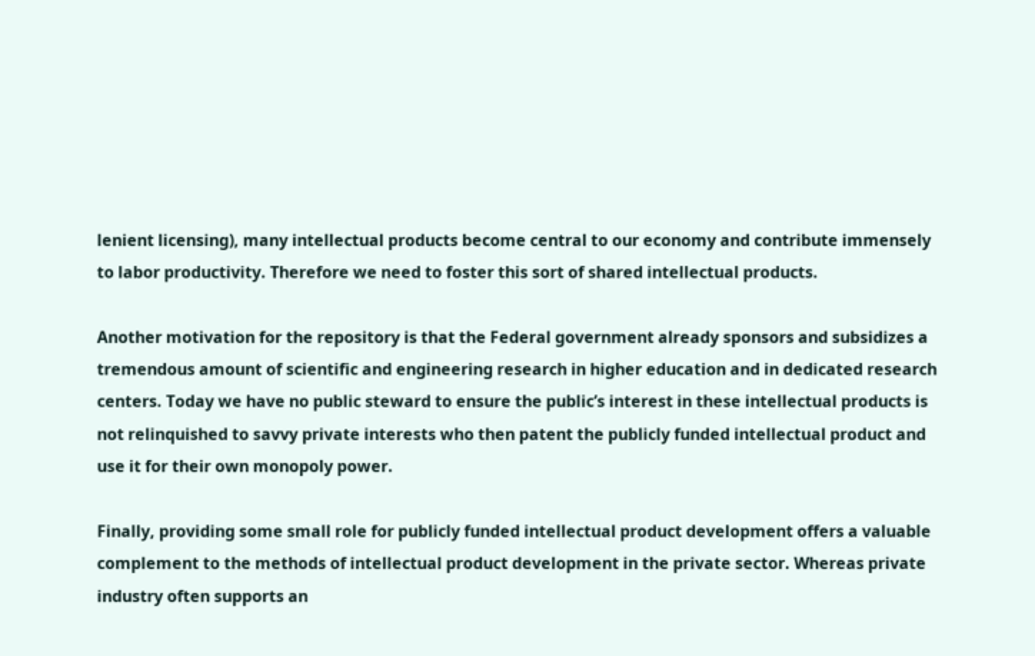lenient licensing), many intellectual products become central to our economy and contribute immensely to labor productivity. Therefore we need to foster this sort of shared intellectual products.

Another motivation for the repository is that the Federal government already sponsors and subsidizes a tremendous amount of scientific and engineering research in higher education and in dedicated research centers. Today we have no public steward to ensure the public’s interest in these intellectual products is not relinquished to savvy private interests who then patent the publicly funded intellectual product and use it for their own monopoly power.

Finally, providing some small role for publicly funded intellectual product development offers a valuable complement to the methods of intellectual product development in the private sector. Whereas private industry often supports an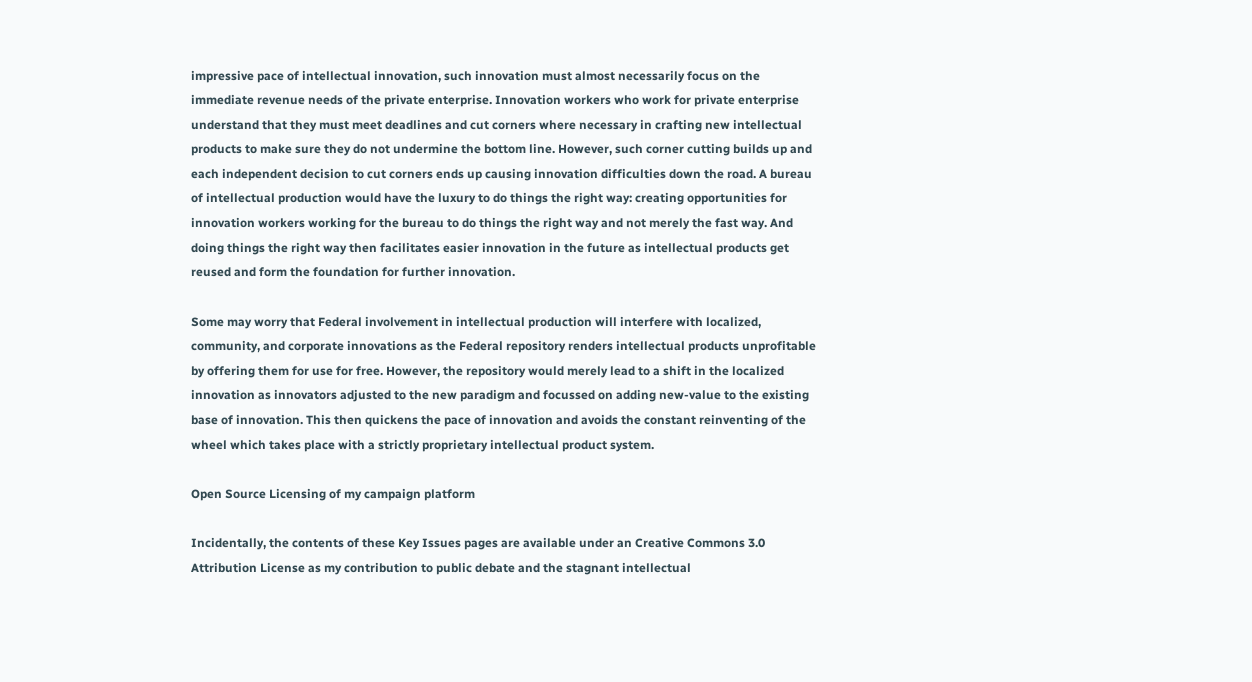impressive pace of intellectual innovation, such innovation must almost necessarily focus on the immediate revenue needs of the private enterprise. Innovation workers who work for private enterprise understand that they must meet deadlines and cut corners where necessary in crafting new intellectual products to make sure they do not undermine the bottom line. However, such corner cutting builds up and each independent decision to cut corners ends up causing innovation difficulties down the road. A bureau of intellectual production would have the luxury to do things the right way: creating opportunities for innovation workers working for the bureau to do things the right way and not merely the fast way. And doing things the right way then facilitates easier innovation in the future as intellectual products get reused and form the foundation for further innovation.

Some may worry that Federal involvement in intellectual production will interfere with localized, community, and corporate innovations as the Federal repository renders intellectual products unprofitable by offering them for use for free. However, the repository would merely lead to a shift in the localized innovation as innovators adjusted to the new paradigm and focussed on adding new-value to the existing base of innovation. This then quickens the pace of innovation and avoids the constant reinventing of the wheel which takes place with a strictly proprietary intellectual product system.

Open Source Licensing of my campaign platform

Incidentally, the contents of these Key Issues pages are available under an Creative Commons 3.0 Attribution License as my contribution to public debate and the stagnant intellectual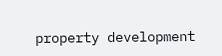property development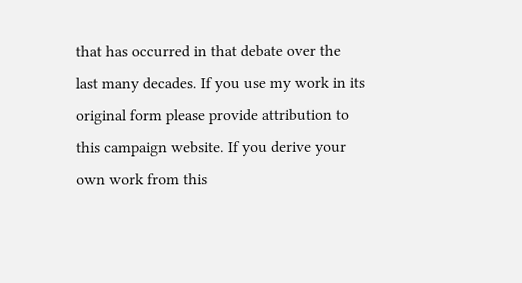that has occurred in that debate over the last many decades. If you use my work in its original form please provide attribution to this campaign website. If you derive your own work from this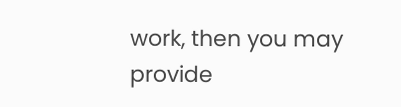work, then you may provide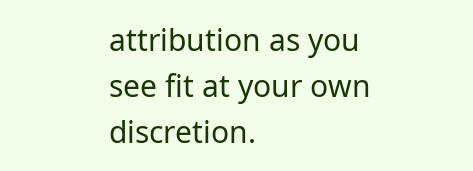attribution as you see fit at your own discretion.